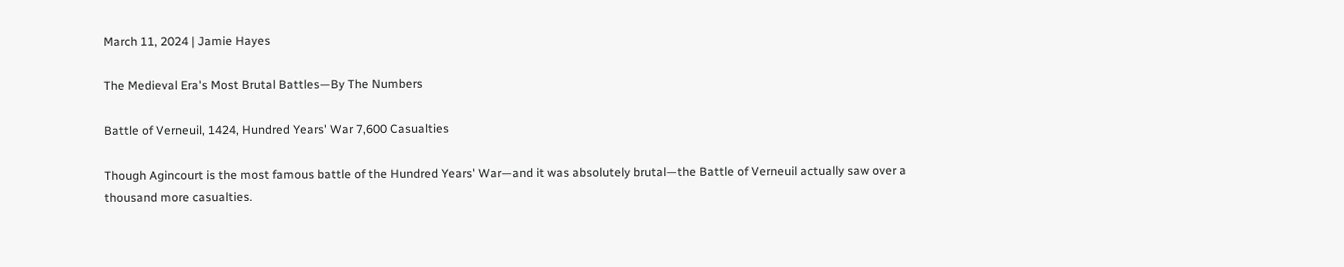March 11, 2024 | Jamie Hayes

The Medieval Era's Most Brutal Battles—By The Numbers

Battle of Verneuil, 1424, Hundred Years' War 7,600 Casualties

Though Agincourt is the most famous battle of the Hundred Years' War—and it was absolutely brutal—the Battle of Verneuil actually saw over a thousand more casualties.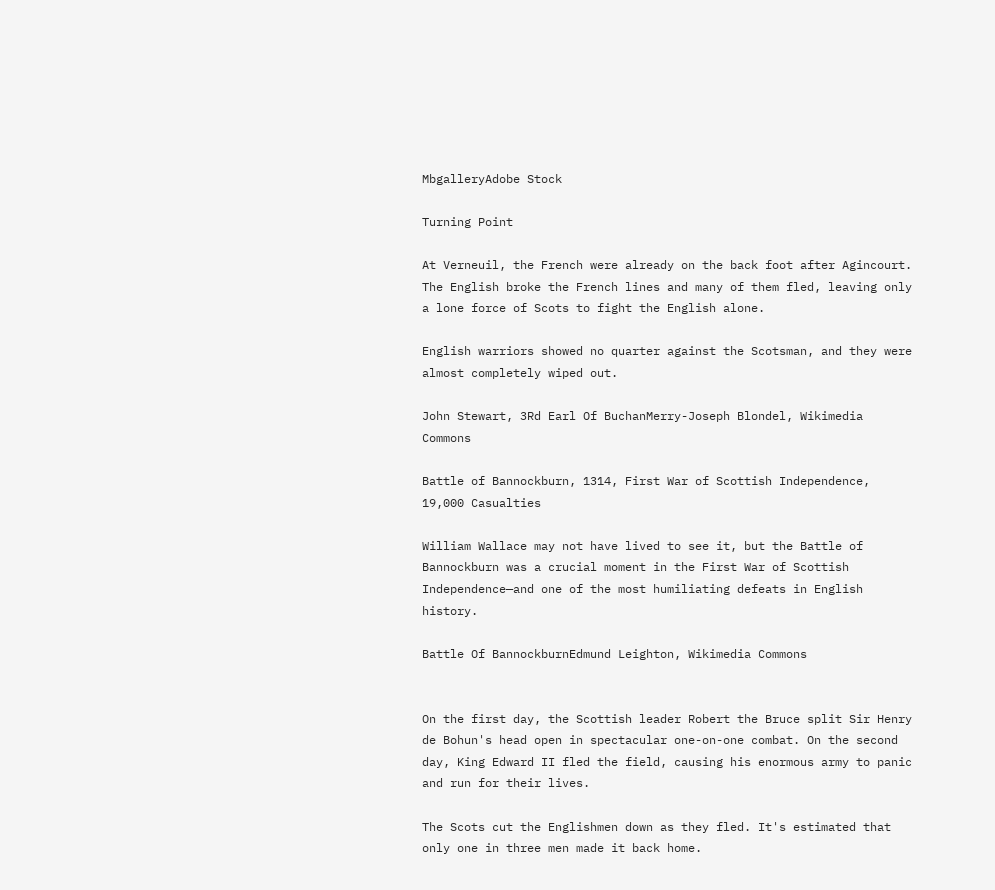MbgalleryAdobe Stock

Turning Point

At Verneuil, the French were already on the back foot after Agincourt. The English broke the French lines and many of them fled, leaving only a lone force of Scots to fight the English alone.

English warriors showed no quarter against the Scotsman, and they were almost completely wiped out.

John Stewart, 3Rd Earl Of BuchanMerry-Joseph Blondel, Wikimedia Commons

Battle of Bannockburn, 1314, First War of Scottish Independence, 19,000 Casualties

William Wallace may not have lived to see it, but the Battle of Bannockburn was a crucial moment in the First War of Scottish Independence—and one of the most humiliating defeats in English history.

Battle Of BannockburnEdmund Leighton, Wikimedia Commons


On the first day, the Scottish leader Robert the Bruce split Sir Henry de Bohun's head open in spectacular one-on-one combat. On the second day, King Edward II fled the field, causing his enormous army to panic and run for their lives.

The Scots cut the Englishmen down as they fled. It's estimated that only one in three men made it back home.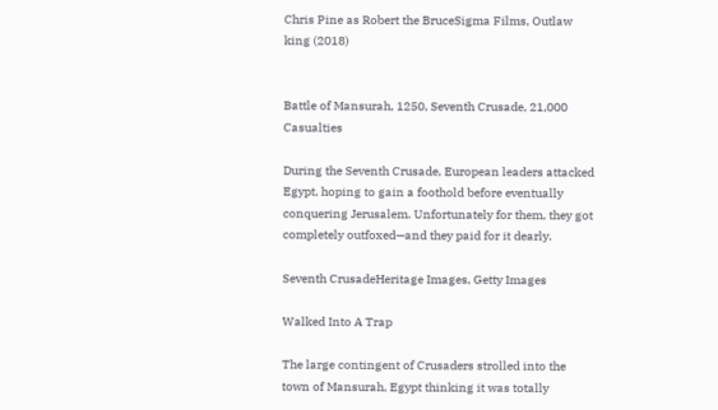Chris Pine as Robert the BruceSigma Films, Outlaw king (2018)


Battle of Mansurah, 1250, Seventh Crusade, 21,000 Casualties

During the Seventh Crusade, European leaders attacked Egypt, hoping to gain a foothold before eventually conquering Jerusalem. Unfortunately for them, they got completely outfoxed—and they paid for it dearly.

Seventh CrusadeHeritage Images, Getty Images

Walked Into A Trap

The large contingent of Crusaders strolled into the town of Mansurah, Egypt thinking it was totally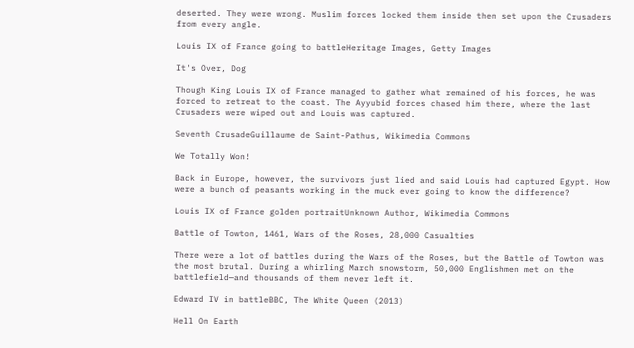deserted. They were wrong. Muslim forces locked them inside then set upon the Crusaders from every angle.

Louis IX of France going to battleHeritage Images, Getty Images

It's Over, Dog

Though King Louis IX of France managed to gather what remained of his forces, he was forced to retreat to the coast. The Ayyubid forces chased him there, where the last Crusaders were wiped out and Louis was captured.

Seventh CrusadeGuillaume de Saint-Pathus, Wikimedia Commons

We Totally Won!

Back in Europe, however, the survivors just lied and said Louis had captured Egypt. How were a bunch of peasants working in the muck ever going to know the difference?

Louis IX of France golden portraitUnknown Author, Wikimedia Commons

Battle of Towton, 1461, Wars of the Roses, 28,000 Casualties

There were a lot of battles during the Wars of the Roses, but the Battle of Towton was the most brutal. During a whirling March snowstorm, 50,000 Englishmen met on the battlefield—and thousands of them never left it.

Edward IV in battleBBC, The White Queen (2013)

Hell On Earth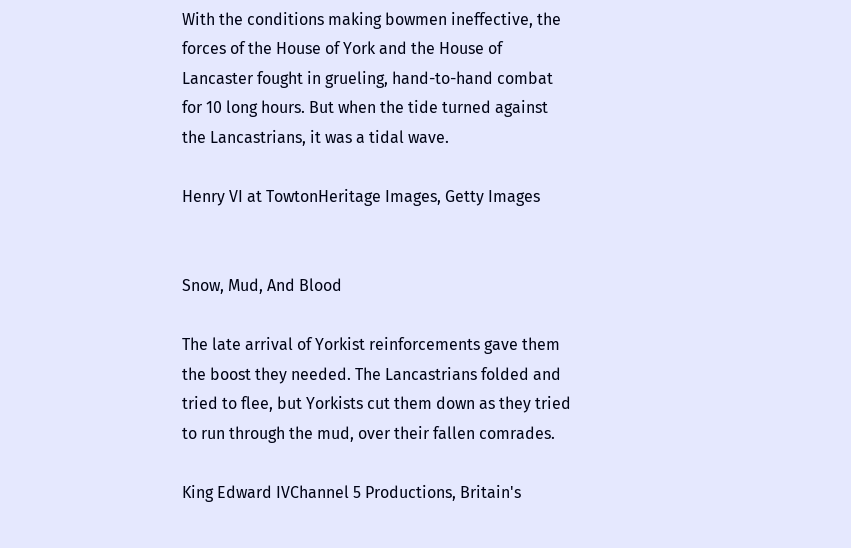With the conditions making bowmen ineffective, the forces of the House of York and the House of Lancaster fought in grueling, hand-to-hand combat for 10 long hours. But when the tide turned against the Lancastrians, it was a tidal wave.

Henry VI at TowtonHeritage Images, Getty Images


Snow, Mud, And Blood

The late arrival of Yorkist reinforcements gave them the boost they needed. The Lancastrians folded and tried to flee, but Yorkists cut them down as they tried to run through the mud, over their fallen comrades.

King Edward IVChannel 5 Productions, Britain's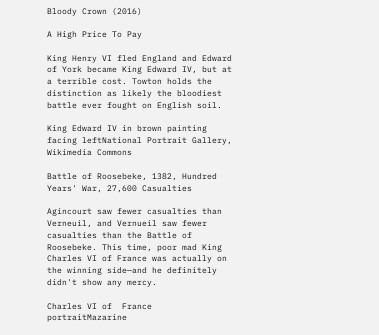Bloody Crown (2016)

A High Price To Pay

King Henry VI fled England and Edward of York became King Edward IV, but at a terrible cost. Towton holds the distinction as likely the bloodiest battle ever fought on English soil.

King Edward IV in brown painting facing leftNational Portrait Gallery, Wikimedia Commons

Battle of Roosebeke, 1382, Hundred Years' War, 27,600 Casualties

Agincourt saw fewer casualties than Verneuil, and Vernueil saw fewer casualties than the Battle of Roosebeke. This time, poor mad King Charles VI of France was actually on the winning side—and he definitely didn't show any mercy.

Charles VI of  France portraitMazarine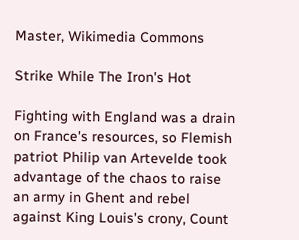Master, Wikimedia Commons

Strike While The Iron's Hot

Fighting with England was a drain on France's resources, so Flemish patriot Philip van Artevelde took advantage of the chaos to raise an army in Ghent and rebel against King Louis's crony, Count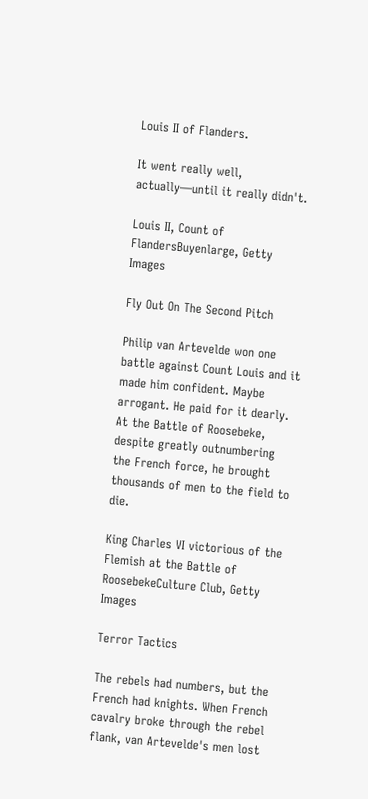Louis II of Flanders.

It went really well, actually—until it really didn't.

Louis II, Count of FlandersBuyenlarge, Getty Images

Fly Out On The Second Pitch

Philip van Artevelde won one battle against Count Louis and it made him confident. Maybe arrogant. He paid for it dearly. At the Battle of Roosebeke, despite greatly outnumbering the French force, he brought thousands of men to the field to die.

King Charles VI victorious of the Flemish at the Battle of RoosebekeCulture Club, Getty Images

Terror Tactics

The rebels had numbers, but the French had knights. When French cavalry broke through the rebel flank, van Artevelde's men lost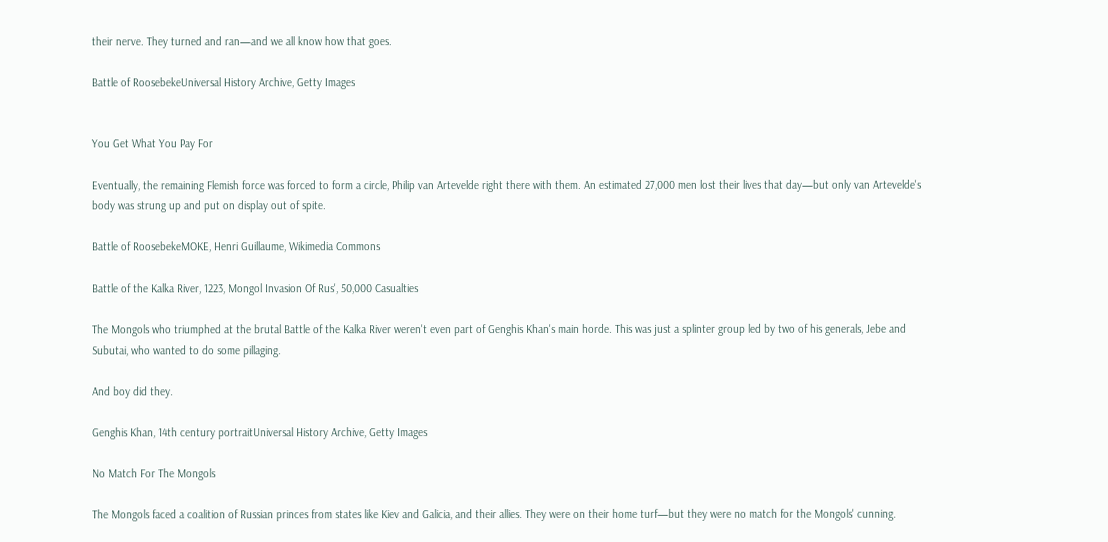their nerve. They turned and ran—and we all know how that goes.

Battle of RoosebekeUniversal History Archive, Getty Images


You Get What You Pay For

Eventually, the remaining Flemish force was forced to form a circle, Philip van Artevelde right there with them. An estimated 27,000 men lost their lives that day—but only van Artevelde's body was strung up and put on display out of spite.

Battle of RoosebekeMOKE, Henri Guillaume, Wikimedia Commons

Battle of the Kalka River, 1223, Mongol Invasion Of Rus', 50,000 Casualties

The Mongols who triumphed at the brutal Battle of the Kalka River weren't even part of Genghis Khan's main horde. This was just a splinter group led by two of his generals, Jebe and Subutai, who wanted to do some pillaging.

And boy did they.

Genghis Khan, 14th century portraitUniversal History Archive, Getty Images

No Match For The Mongols

The Mongols faced a coalition of Russian princes from states like Kiev and Galicia, and their allies. They were on their home turf—but they were no match for the Mongols' cunning.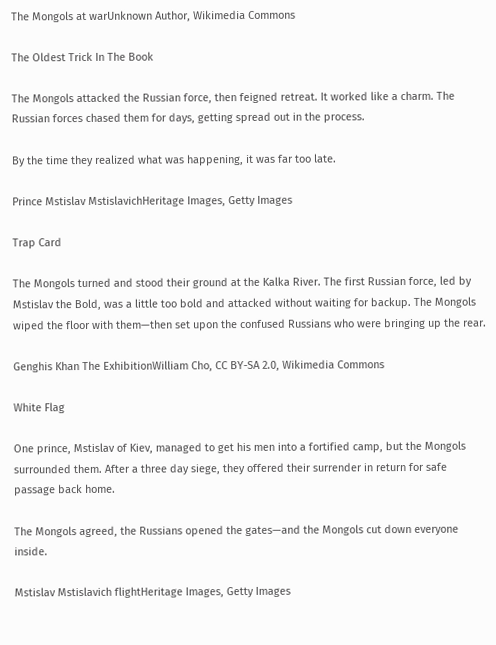The Mongols at warUnknown Author, Wikimedia Commons

The Oldest Trick In The Book

The Mongols attacked the Russian force, then feigned retreat. It worked like a charm. The Russian forces chased them for days, getting spread out in the process.

By the time they realized what was happening, it was far too late.

Prince Mstislav MstislavichHeritage Images, Getty Images

Trap Card

The Mongols turned and stood their ground at the Kalka River. The first Russian force, led by Mstislav the Bold, was a little too bold and attacked without waiting for backup. The Mongols wiped the floor with them—then set upon the confused Russians who were bringing up the rear.

Genghis Khan The ExhibitionWilliam Cho, CC BY-SA 2.0, Wikimedia Commons

White Flag

One prince, Mstislav of Kiev, managed to get his men into a fortified camp, but the Mongols surrounded them. After a three day siege, they offered their surrender in return for safe passage back home.

The Mongols agreed, the Russians opened the gates—and the Mongols cut down everyone inside.

Mstislav Mstislavich flightHeritage Images, Getty Images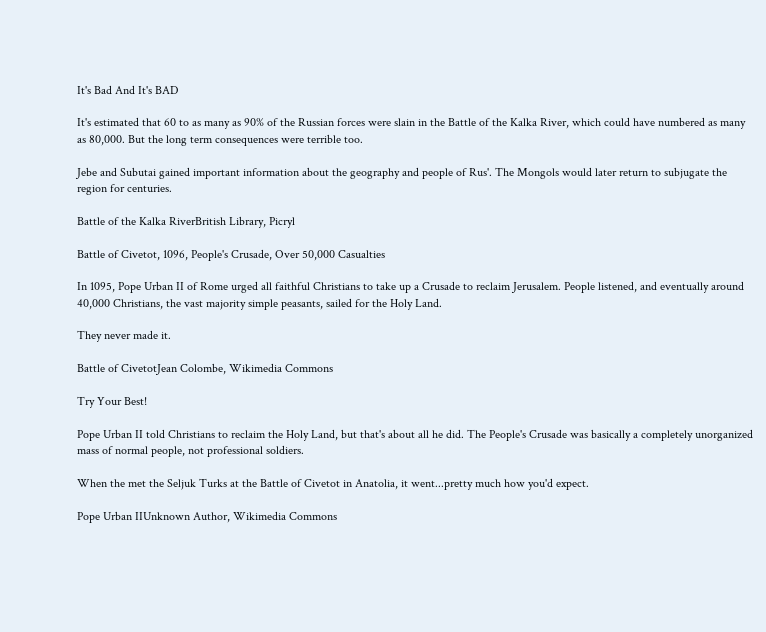It's Bad And It's BAD

It's estimated that 60 to as many as 90% of the Russian forces were slain in the Battle of the Kalka River, which could have numbered as many as 80,000. But the long term consequences were terrible too.

Jebe and Subutai gained important information about the geography and people of Rus'. The Mongols would later return to subjugate the region for centuries.

Battle of the Kalka RiverBritish Library, Picryl

Battle of Civetot, 1096, People's Crusade, Over 50,000 Casualties

In 1095, Pope Urban II of Rome urged all faithful Christians to take up a Crusade to reclaim Jerusalem. People listened, and eventually around 40,000 Christians, the vast majority simple peasants, sailed for the Holy Land.

They never made it.

Battle of CivetotJean Colombe, Wikimedia Commons

Try Your Best!

Pope Urban II told Christians to reclaim the Holy Land, but that's about all he did. The People's Crusade was basically a completely unorganized mass of normal people, not professional soldiers.

When the met the Seljuk Turks at the Battle of Civetot in Anatolia, it went...pretty much how you'd expect.

Pope Urban IIUnknown Author, Wikimedia Commons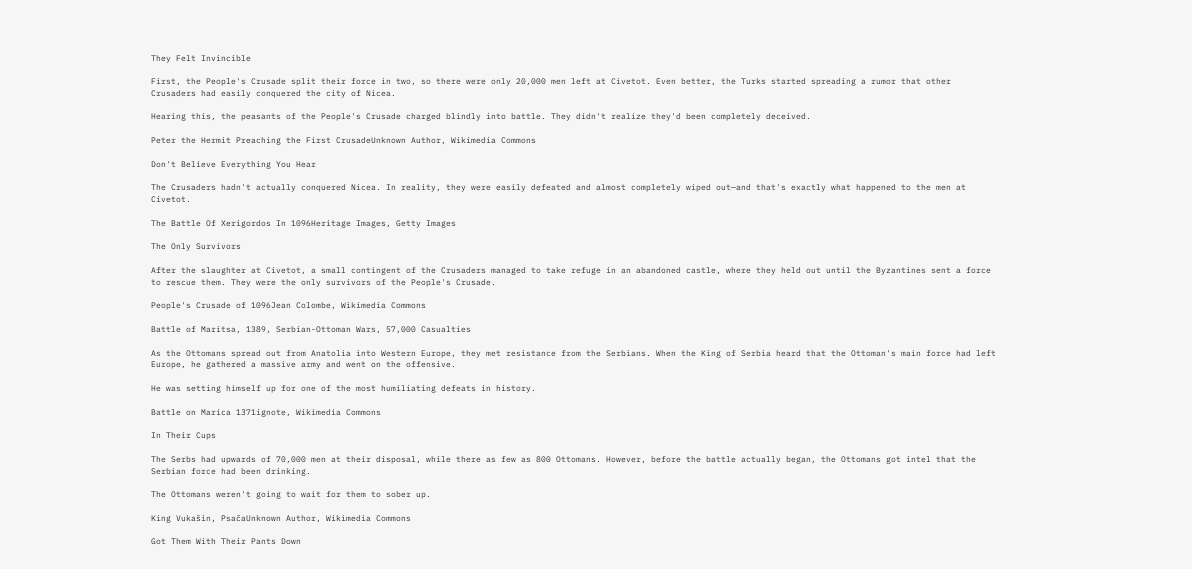They Felt Invincible

First, the People's Crusade split their force in two, so there were only 20,000 men left at Civetot. Even better, the Turks started spreading a rumor that other Crusaders had easily conquered the city of Nicea.

Hearing this, the peasants of the People's Crusade charged blindly into battle. They didn't realize they'd been completely deceived.

Peter the Hermit Preaching the First CrusadeUnknown Author, Wikimedia Commons

Don't Believe Everything You Hear

The Crusaders hadn't actually conquered Nicea. In reality, they were easily defeated and almost completely wiped out—and that's exactly what happened to the men at Civetot.

The Battle Of Xerigordos In 1096Heritage Images, Getty Images

The Only Survivors

After the slaughter at Civetot, a small contingent of the Crusaders managed to take refuge in an abandoned castle, where they held out until the Byzantines sent a force to rescue them. They were the only survivors of the People's Crusade.

People's Crusade of 1096Jean Colombe, Wikimedia Commons

Battle of Maritsa, 1389, Serbian-Ottoman Wars, 57,000 Casualties

As the Ottomans spread out from Anatolia into Western Europe, they met resistance from the Serbians. When the King of Serbia heard that the Ottoman's main force had left Europe, he gathered a massive army and went on the offensive.

He was setting himself up for one of the most humiliating defeats in history.

Battle on Marica 1371ignote, Wikimedia Commons

In Their Cups

The Serbs had upwards of 70,000 men at their disposal, while there as few as 800 Ottomans. However, before the battle actually began, the Ottomans got intel that the Serbian force had been drinking.

The Ottomans weren't going to wait for them to sober up.

King Vukašin, PsačaUnknown Author, Wikimedia Commons

Got Them With Their Pants Down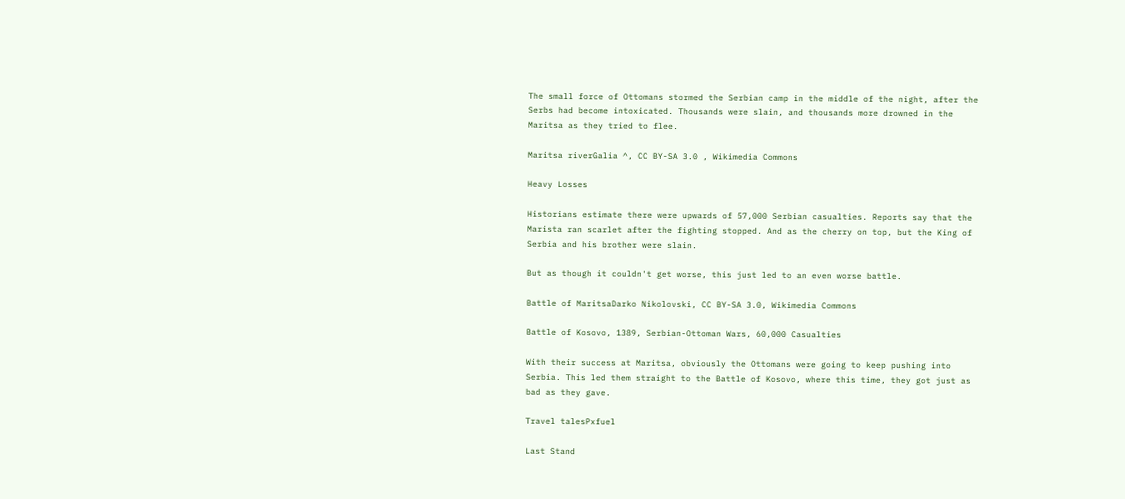The small force of Ottomans stormed the Serbian camp in the middle of the night, after the Serbs had become intoxicated. Thousands were slain, and thousands more drowned in the Maritsa as they tried to flee.

Maritsa riverGalia ^, CC BY-SA 3.0 , Wikimedia Commons

Heavy Losses

Historians estimate there were upwards of 57,000 Serbian casualties. Reports say that the Marista ran scarlet after the fighting stopped. And as the cherry on top, but the King of Serbia and his brother were slain.

But as though it couldn't get worse, this just led to an even worse battle.

Battle of MaritsaDarko Nikolovski, CC BY-SA 3.0, Wikimedia Commons

Battle of Kosovo, 1389, Serbian-Ottoman Wars, 60,000 Casualties

With their success at Maritsa, obviously the Ottomans were going to keep pushing into Serbia. This led them straight to the Battle of Kosovo, where this time, they got just as bad as they gave.

Travel talesPxfuel

Last Stand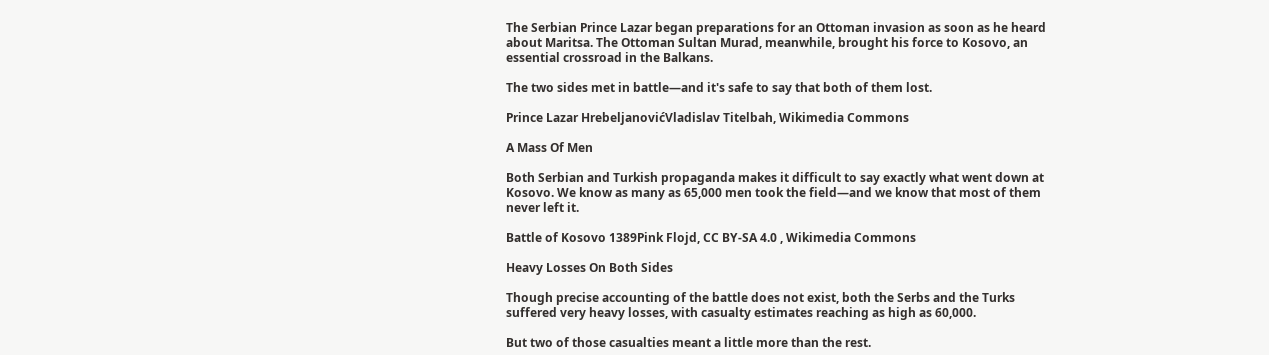The Serbian Prince Lazar began preparations for an Ottoman invasion as soon as he heard about Maritsa. The Ottoman Sultan Murad, meanwhile, brought his force to Kosovo, an essential crossroad in the Balkans.

The two sides met in battle—and it's safe to say that both of them lost.

Prince Lazar HrebeljanovićVladislav Titelbah, Wikimedia Commons

A Mass Of Men

Both Serbian and Turkish propaganda makes it difficult to say exactly what went down at Kosovo. We know as many as 65,000 men took the field—and we know that most of them never left it.

Battle of Kosovo 1389Pink Flojd, CC BY-SA 4.0 , Wikimedia Commons

Heavy Losses On Both Sides

Though precise accounting of the battle does not exist, both the Serbs and the Turks suffered very heavy losses, with casualty estimates reaching as high as 60,000.

But two of those casualties meant a little more than the rest.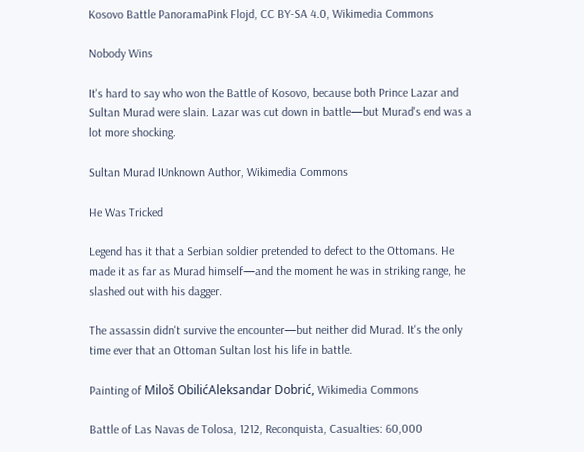Kosovo Battle PanoramaPink Flojd, CC BY-SA 4.0, Wikimedia Commons

Nobody Wins

It's hard to say who won the Battle of Kosovo, because both Prince Lazar and Sultan Murad were slain. Lazar was cut down in battle—but Murad's end was a lot more shocking.

Sultan Murad IUnknown Author, Wikimedia Commons

He Was Tricked

Legend has it that a Serbian soldier pretended to defect to the Ottomans. He made it as far as Murad himself—and the moment he was in striking range, he slashed out with his dagger.

The assassin didn't survive the encounter—but neither did Murad. It's the only time ever that an Ottoman Sultan lost his life in battle.

Painting of Miloš ObilićAleksandar Dobrić, Wikimedia Commons

Battle of Las Navas de Tolosa, 1212, Reconquista, Casualties: 60,000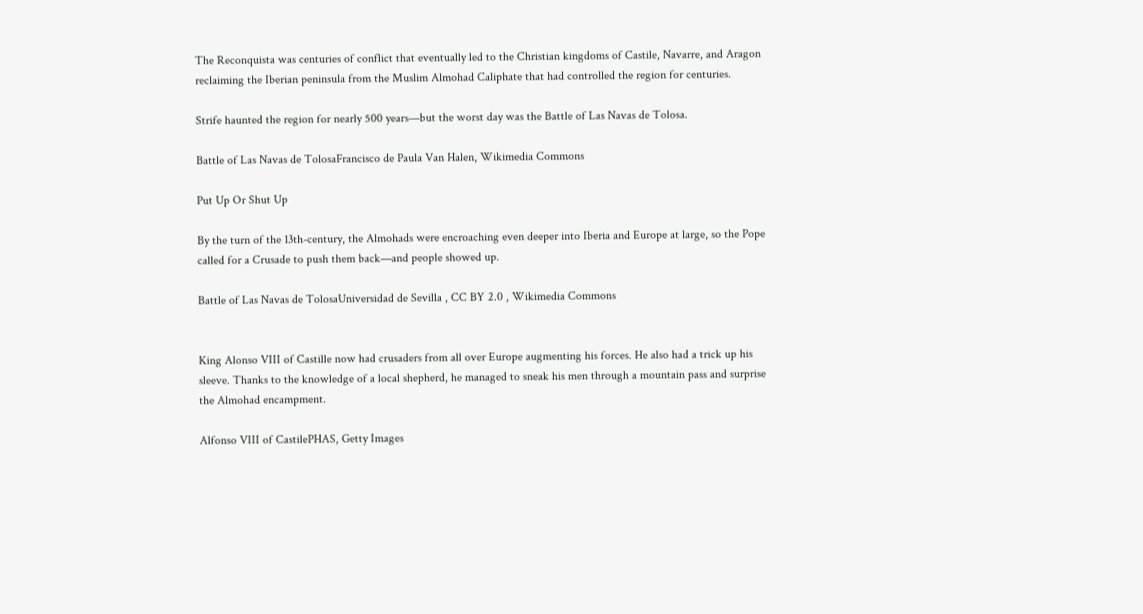The Reconquista was centuries of conflict that eventually led to the Christian kingdoms of Castile, Navarre, and Aragon reclaiming the Iberian peninsula from the Muslim Almohad Caliphate that had controlled the region for centuries.

Strife haunted the region for nearly 500 years—but the worst day was the Battle of Las Navas de Tolosa.

Battle of Las Navas de TolosaFrancisco de Paula Van Halen, Wikimedia Commons

Put Up Or Shut Up

By the turn of the 13th-century, the Almohads were encroaching even deeper into Iberia and Europe at large, so the Pope called for a Crusade to push them back—and people showed up.

Battle of Las Navas de TolosaUniversidad de Sevilla , CC BY 2.0 , Wikimedia Commons


King Alonso VIII of Castille now had crusaders from all over Europe augmenting his forces. He also had a trick up his sleeve. Thanks to the knowledge of a local shepherd, he managed to sneak his men through a mountain pass and surprise the Almohad encampment.

Alfonso VIII of CastilePHAS, Getty Images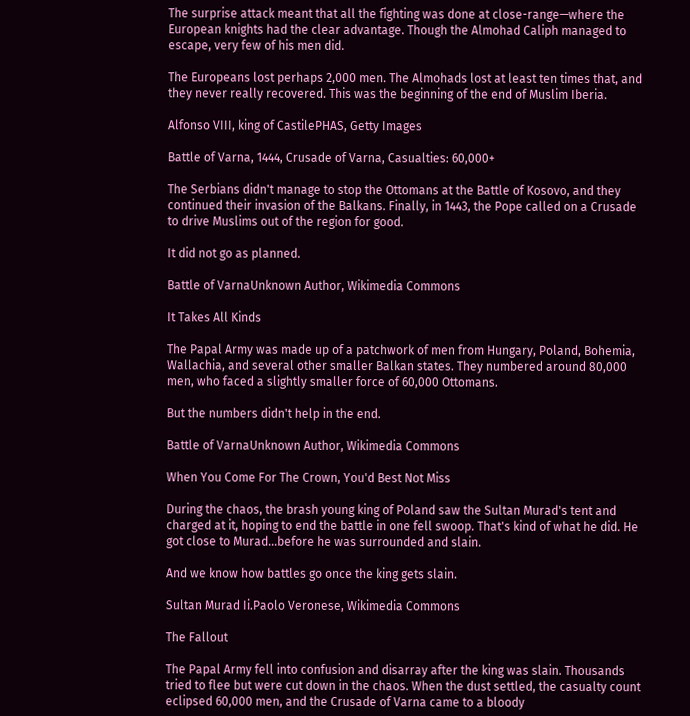The surprise attack meant that all the fighting was done at close-range—where the European knights had the clear advantage. Though the Almohad Caliph managed to escape, very few of his men did.

The Europeans lost perhaps 2,000 men. The Almohads lost at least ten times that, and they never really recovered. This was the beginning of the end of Muslim Iberia.

Alfonso VIII, king of CastilePHAS, Getty Images

Battle of Varna, 1444, Crusade of Varna, Casualties: 60,000+

The Serbians didn't manage to stop the Ottomans at the Battle of Kosovo, and they continued their invasion of the Balkans. Finally, in 1443, the Pope called on a Crusade to drive Muslims out of the region for good.

It did not go as planned.

Battle of VarnaUnknown Author, Wikimedia Commons

It Takes All Kinds

The Papal Army was made up of a patchwork of men from Hungary, Poland, Bohemia, Wallachia, and several other smaller Balkan states. They numbered around 80,000 men, who faced a slightly smaller force of 60,000 Ottomans.

But the numbers didn't help in the end.

Battle of VarnaUnknown Author, Wikimedia Commons

When You Come For The Crown, You'd Best Not Miss

During the chaos, the brash young king of Poland saw the Sultan Murad's tent and charged at it, hoping to end the battle in one fell swoop. That's kind of what he did. He got close to Murad...before he was surrounded and slain.

And we know how battles go once the king gets slain.

Sultan Murad Ii.Paolo Veronese, Wikimedia Commons

The Fallout

The Papal Army fell into confusion and disarray after the king was slain. Thousands tried to flee but were cut down in the chaos. When the dust settled, the casualty count eclipsed 60,000 men, and the Crusade of Varna came to a bloody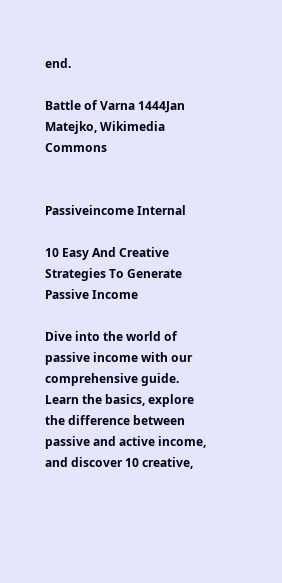end.

Battle of Varna 1444Jan Matejko, Wikimedia Commons


Passiveincome Internal

10 Easy And Creative Strategies To Generate Passive Income

Dive into the world of passive income with our comprehensive guide. Learn the basics, explore the difference between passive and active income, and discover 10 creative,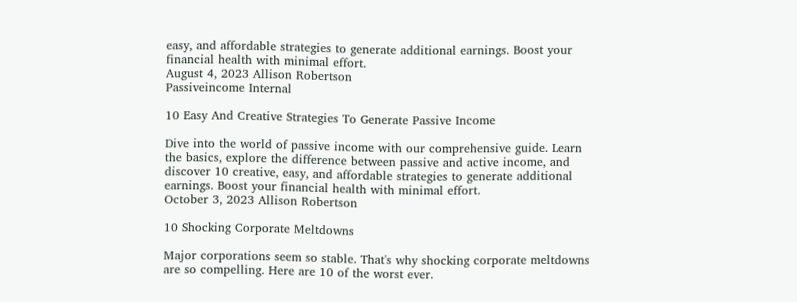easy, and affordable strategies to generate additional earnings. Boost your financial health with minimal effort.
August 4, 2023 Allison Robertson
Passiveincome Internal

10 Easy And Creative Strategies To Generate Passive Income

Dive into the world of passive income with our comprehensive guide. Learn the basics, explore the difference between passive and active income, and discover 10 creative, easy, and affordable strategies to generate additional earnings. Boost your financial health with minimal effort.
October 3, 2023 Allison Robertson

10 Shocking Corporate Meltdowns

Major corporations seem so stable. That's why shocking corporate meltdowns are so compelling. Here are 10 of the worst ever.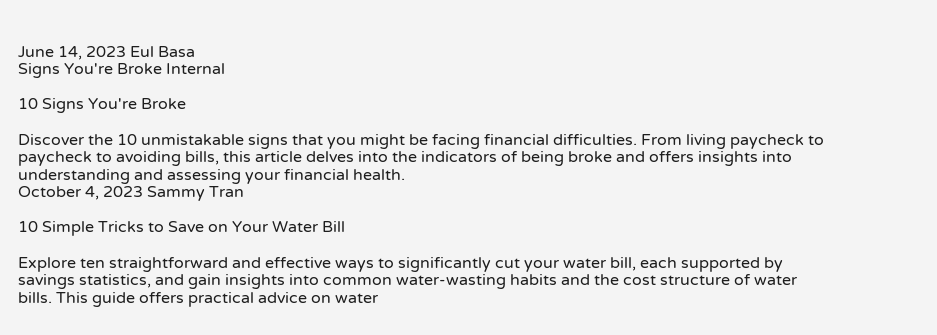June 14, 2023 Eul Basa
Signs You're Broke Internal

10 Signs You're Broke

Discover the 10 unmistakable signs that you might be facing financial difficulties. From living paycheck to paycheck to avoiding bills, this article delves into the indicators of being broke and offers insights into understanding and assessing your financial health.
October 4, 2023 Sammy Tran

10 Simple Tricks to Save on Your Water Bill

Explore ten straightforward and effective ways to significantly cut your water bill, each supported by savings statistics, and gain insights into common water-wasting habits and the cost structure of water bills. This guide offers practical advice on water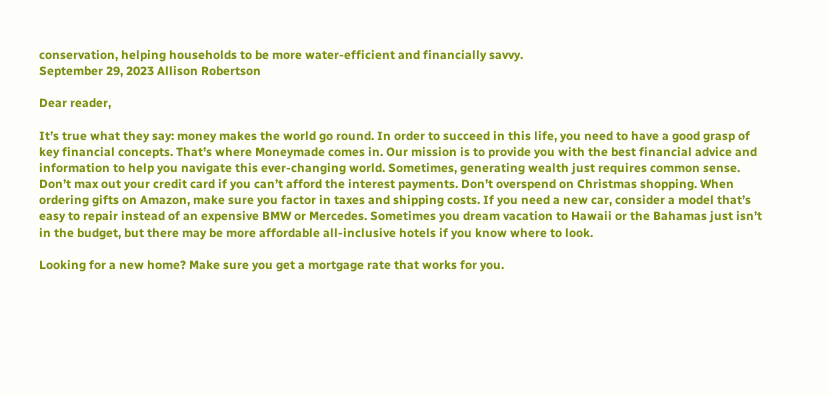conservation, helping households to be more water-efficient and financially savvy.
September 29, 2023 Allison Robertson

Dear reader,

It’s true what they say: money makes the world go round. In order to succeed in this life, you need to have a good grasp of key financial concepts. That’s where Moneymade comes in. Our mission is to provide you with the best financial advice and information to help you navigate this ever-changing world. Sometimes, generating wealth just requires common sense. Don’t max out your credit card if you can’t afford the interest payments. Don’t overspend on Christmas shopping. When ordering gifts on Amazon, make sure you factor in taxes and shipping costs. If you need a new car, consider a model that’s easy to repair instead of an expensive BMW or Mercedes. Sometimes you dream vacation to Hawaii or the Bahamas just isn’t in the budget, but there may be more affordable all-inclusive hotels if you know where to look.

Looking for a new home? Make sure you get a mortgage rate that works for you.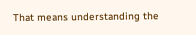That means understanding the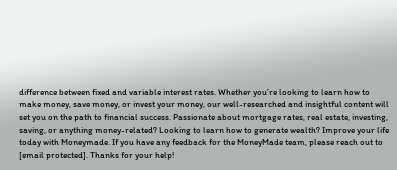difference between fixed and variable interest rates. Whether you’re looking to learn how to make money, save money, or invest your money, our well-researched and insightful content will set you on the path to financial success. Passionate about mortgage rates, real estate, investing, saving, or anything money-related? Looking to learn how to generate wealth? Improve your life today with Moneymade. If you have any feedback for the MoneyMade team, please reach out to [email protected]. Thanks for your help!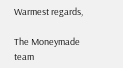Warmest regards,

The Moneymade team